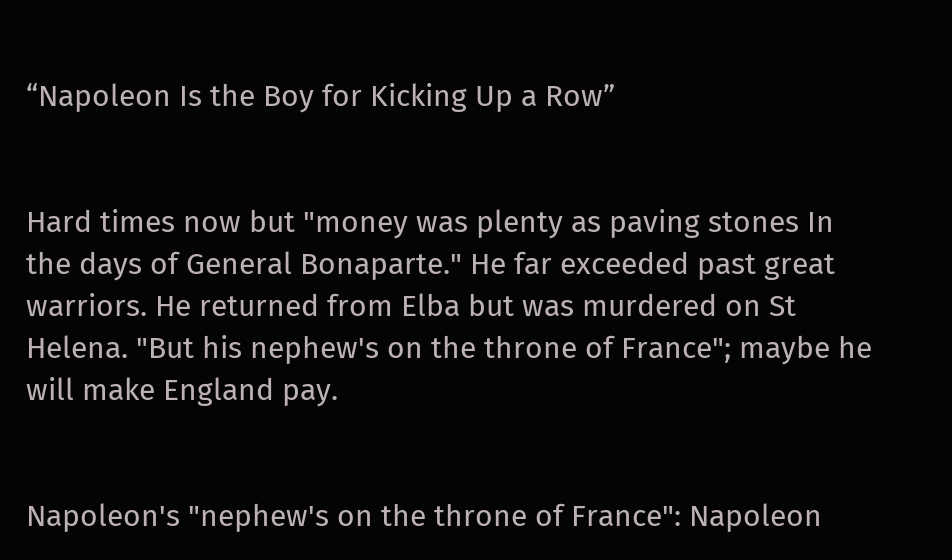“Napoleon Is the Boy for Kicking Up a Row”


Hard times now but "money was plenty as paving stones In the days of General Bonaparte." He far exceeded past great warriors. He returned from Elba but was murdered on St Helena. "But his nephew's on the throne of France"; maybe he will make England pay.


Napoleon's "nephew's on the throne of France": Napoleon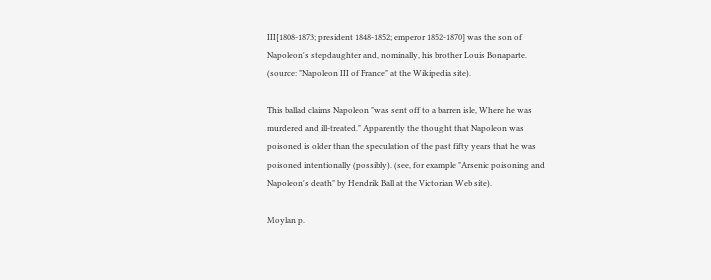III[1808-1873; president 1848-1852; emperor 1852-1870] was the son of Napoleon's stepdaughter and, nominally, his brother Louis Bonaparte. (source: "Napoleon III of France" at the Wikipedia site).

This ballad claims Napoleon "was sent off to a barren isle, Where he was murdered and ill-treated." Apparently the thought that Napoleon was poisoned is older than the speculation of the past fifty years that he was poisoned intentionally (possibly). (see, for example "Arsenic poisoning and Napoleon's death" by Hendrik Ball at the Victorian Web site).

Moylan p.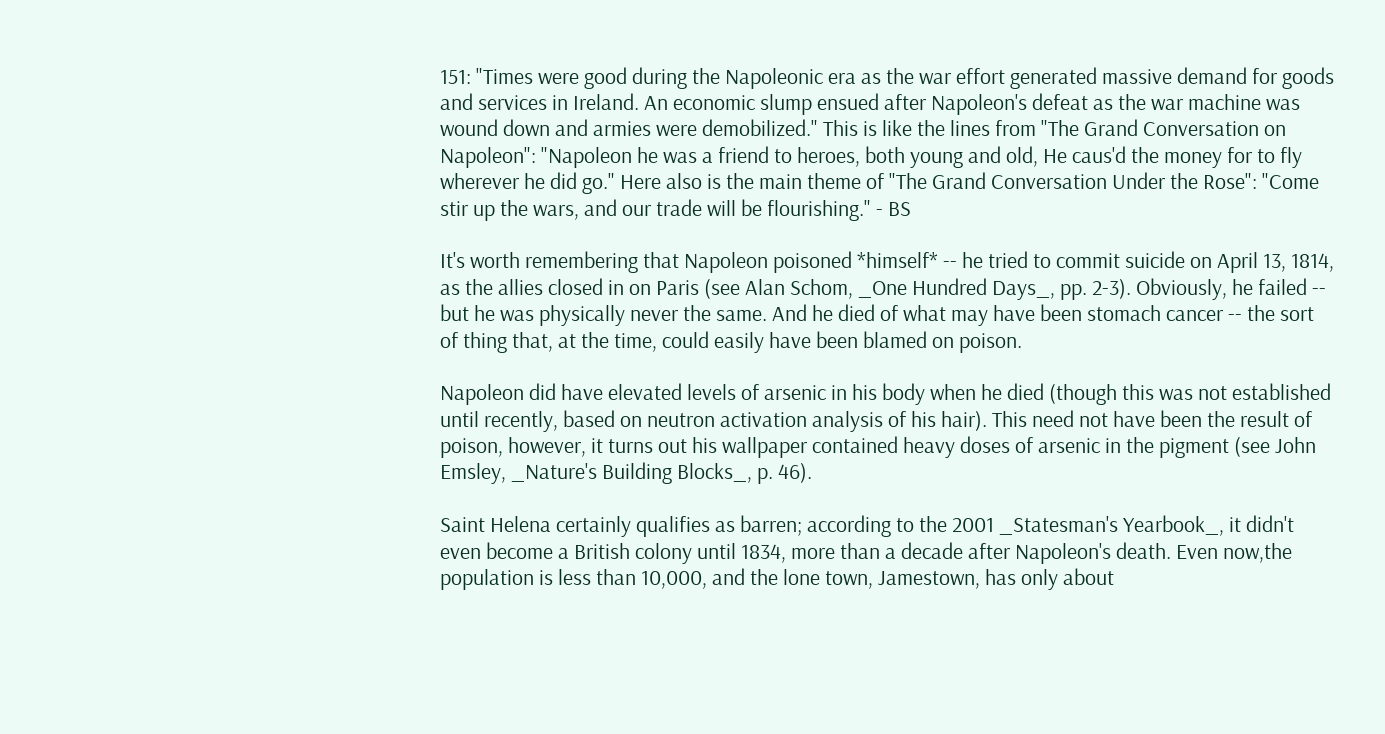151: "Times were good during the Napoleonic era as the war effort generated massive demand for goods and services in Ireland. An economic slump ensued after Napoleon's defeat as the war machine was wound down and armies were demobilized." This is like the lines from "The Grand Conversation on Napoleon": "Napoleon he was a friend to heroes, both young and old, He caus'd the money for to fly wherever he did go." Here also is the main theme of "The Grand Conversation Under the Rose": "Come stir up the wars, and our trade will be flourishing." - BS

It's worth remembering that Napoleon poisoned *himself* -- he tried to commit suicide on April 13, 1814, as the allies closed in on Paris (see Alan Schom, _One Hundred Days_, pp. 2-3). Obviously, he failed -- but he was physically never the same. And he died of what may have been stomach cancer -- the sort of thing that, at the time, could easily have been blamed on poison.

Napoleon did have elevated levels of arsenic in his body when he died (though this was not established until recently, based on neutron activation analysis of his hair). This need not have been the result of poison, however, it turns out his wallpaper contained heavy doses of arsenic in the pigment (see John Emsley, _Nature's Building Blocks_, p. 46).

Saint Helena certainly qualifies as barren; according to the 2001 _Statesman's Yearbook_, it didn't even become a British colony until 1834, more than a decade after Napoleon's death. Even now,the population is less than 10,000, and the lone town, Jamestown, has only about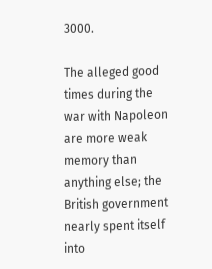3000.

The alleged good times during the war with Napoleon are more weak memory than anything else; the British government nearly spent itself into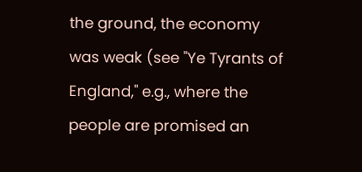the ground, the economy was weak (see "Ye Tyrants of England," e.g., where the people are promised an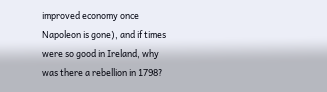improved economy once Napoleon is gone), and if times were so good in Ireland, why was there a rebellion in 1798?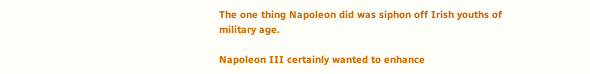The one thing Napoleon did was siphon off Irish youths of military age.

Napoleon III certainly wanted to enhance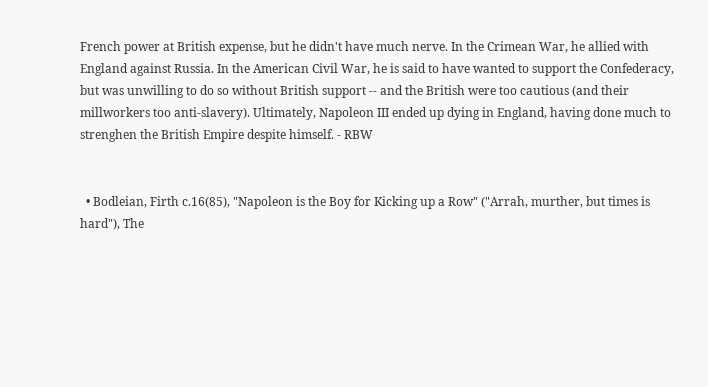French power at British expense, but he didn't have much nerve. In the Crimean War, he allied with England against Russia. In the American Civil War, he is said to have wanted to support the Confederacy, but was unwilling to do so without British support -- and the British were too cautious (and their millworkers too anti-slavery). Ultimately, Napoleon III ended up dying in England, having done much to strenghen the British Empire despite himself. - RBW


  • Bodleian, Firth c.16(85), "Napoleon is the Boy for Kicking up a Row" ("Arrah, murther, but times is hard"), The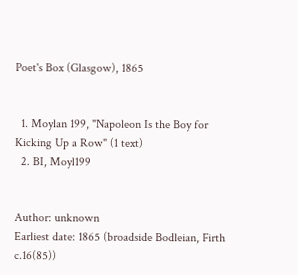Poet's Box (Glasgow), 1865


  1. Moylan 199, "Napoleon Is the Boy for Kicking Up a Row" (1 text)
  2. BI, Moyl199


Author: unknown
Earliest date: 1865 (broadside Bodleian, Firth c.16(85))